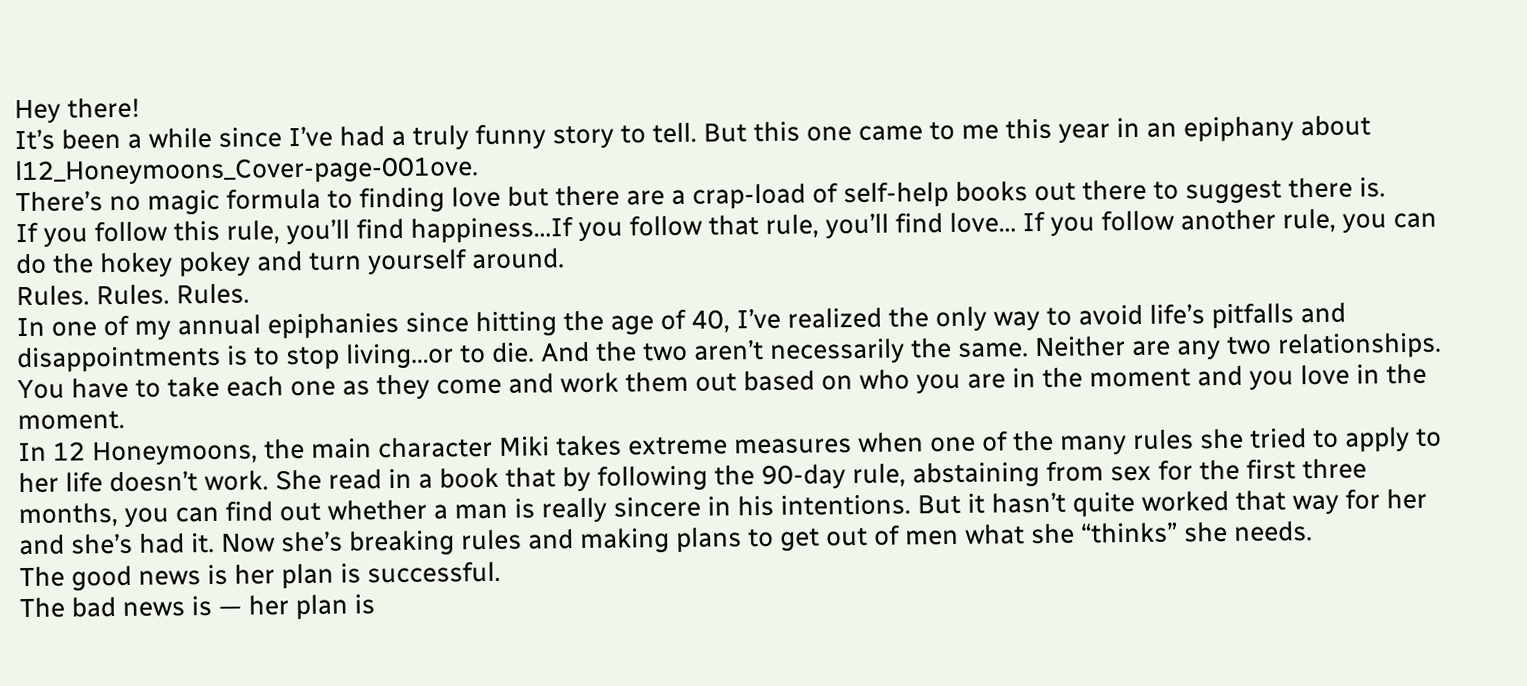Hey there!
It’s been a while since I’ve had a truly funny story to tell. But this one came to me this year in an epiphany about l12_Honeymoons_Cover-page-001ove.
There’s no magic formula to finding love but there are a crap-load of self-help books out there to suggest there is.
If you follow this rule, you’ll find happiness…If you follow that rule, you’ll find love… If you follow another rule, you can do the hokey pokey and turn yourself around.
Rules. Rules. Rules.
In one of my annual epiphanies since hitting the age of 40, I’ve realized the only way to avoid life’s pitfalls and disappointments is to stop living…or to die. And the two aren’t necessarily the same. Neither are any two relationships. You have to take each one as they come and work them out based on who you are in the moment and you love in the moment.
In 12 Honeymoons, the main character Miki takes extreme measures when one of the many rules she tried to apply to her life doesn’t work. She read in a book that by following the 90-day rule, abstaining from sex for the first three months, you can find out whether a man is really sincere in his intentions. But it hasn’t quite worked that way for her and she’s had it. Now she’s breaking rules and making plans to get out of men what she “thinks” she needs.
The good news is her plan is successful.
The bad news is — her plan is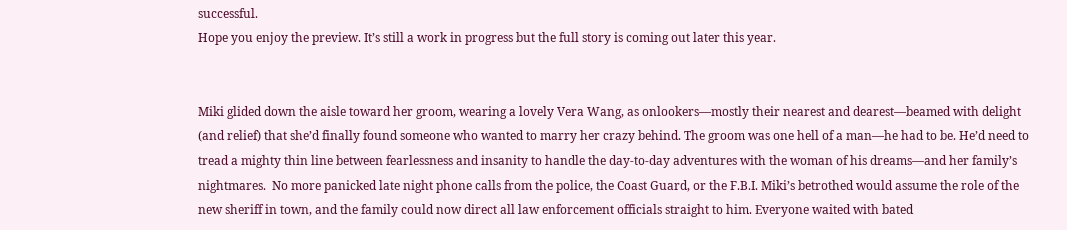successful.
Hope you enjoy the preview. It’s still a work in progress but the full story is coming out later this year.


Miki glided down the aisle toward her groom, wearing a lovely Vera Wang, as onlookers—mostly their nearest and dearest—beamed with delight (and relief) that she’d finally found someone who wanted to marry her crazy behind. The groom was one hell of a man—he had to be. He’d need to tread a mighty thin line between fearlessness and insanity to handle the day-to-day adventures with the woman of his dreams—and her family’s nightmares.  No more panicked late night phone calls from the police, the Coast Guard, or the F.B.I. Miki’s betrothed would assume the role of the new sheriff in town, and the family could now direct all law enforcement officials straight to him. Everyone waited with bated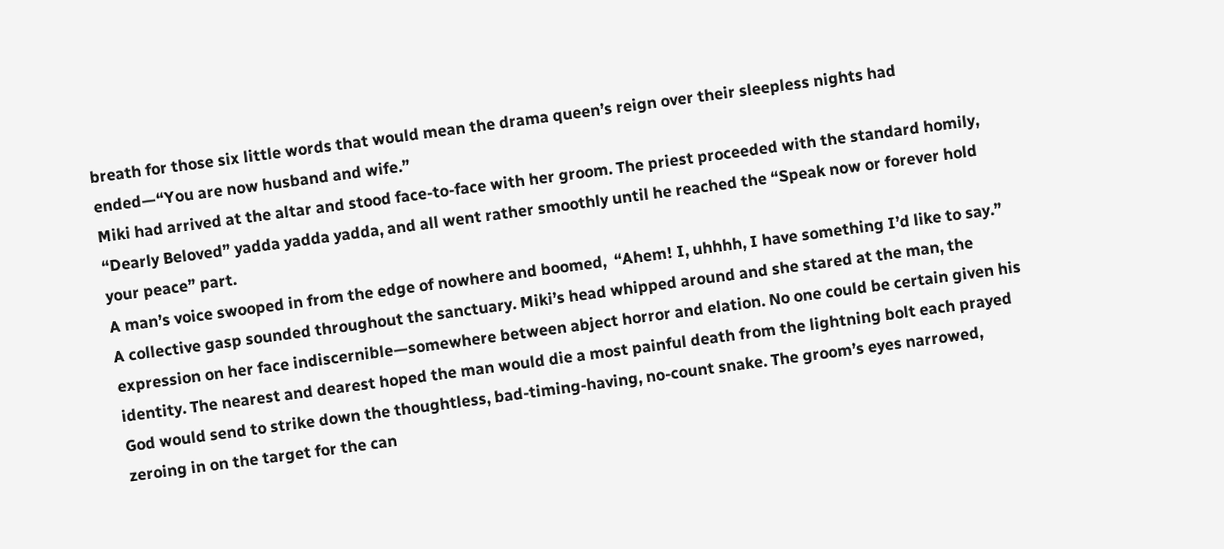breath for those six little words that would mean the drama queen’s reign over their sleepless nights had ended—“You are now husband and wife.”
Miki had arrived at the altar and stood face-to-face with her groom. The priest proceeded with the standard homily, “Dearly Beloved” yadda yadda yadda, and all went rather smoothly until he reached the “Speak now or forever hold your peace” part.
A man’s voice swooped in from the edge of nowhere and boomed,  “Ahem! I, uhhhh, I have something I’d like to say.”
A collective gasp sounded throughout the sanctuary. Miki’s head whipped around and she stared at the man, the expression on her face indiscernible—somewhere between abject horror and elation. No one could be certain given his identity. The nearest and dearest hoped the man would die a most painful death from the lightning bolt each prayed God would send to strike down the thoughtless, bad-timing-having, no-count snake. The groom’s eyes narrowed, zeroing in on the target for the can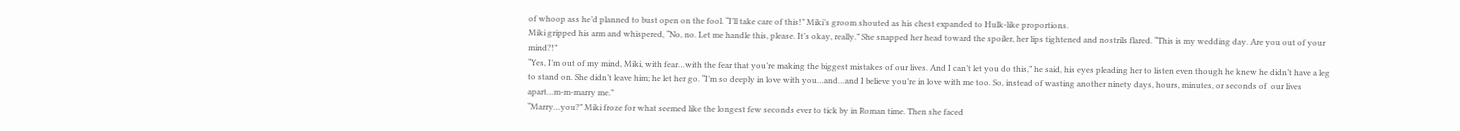of whoop ass he’d planned to bust open on the fool. “I’ll take care of this!” Miki’s groom shouted as his chest expanded to Hulk-like proportions.
Miki gripped his arm and whispered, “No, no. Let me handle this, please. It’s okay, really.” She snapped her head toward the spoiler, her lips tightened and nostrils flared. “This is my wedding day. Are you out of your mind?!”
“Yes, I’m out of my mind, Miki, with fear…with the fear that you’re making the biggest mistakes of our lives. And I can’t let you do this,” he said, his eyes pleading her to listen even though he knew he didn’t have a leg to stand on. She didn’t leave him; he let her go. “I’m so deeply in love with you…and…and I believe you’re in love with me too. So, instead of wasting another ninety days, hours, minutes, or seconds of  our lives apart…m-m-marry me.”
“Marry…you?” Miki froze for what seemed like the longest few seconds ever to tick by in Roman time. Then she faced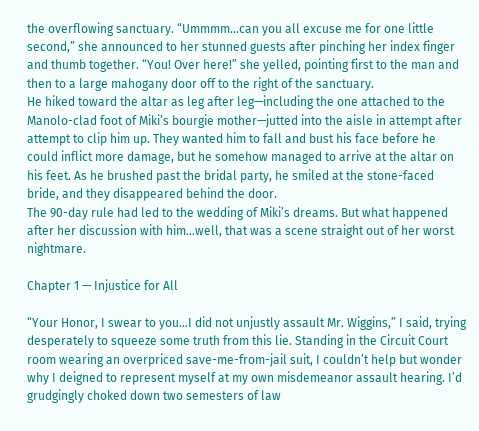the overflowing sanctuary. “Ummmm…can you all excuse me for one little second,” she announced to her stunned guests after pinching her index finger and thumb together. “You! Over here!” she yelled, pointing first to the man and then to a large mahogany door off to the right of the sanctuary.
He hiked toward the altar as leg after leg—including the one attached to the Manolo-clad foot of Miki’s bourgie mother—jutted into the aisle in attempt after attempt to clip him up. They wanted him to fall and bust his face before he could inflict more damage, but he somehow managed to arrive at the altar on his feet. As he brushed past the bridal party, he smiled at the stone-faced bride, and they disappeared behind the door.
The 90-day rule had led to the wedding of Miki’s dreams. But what happened after her discussion with him…well, that was a scene straight out of her worst nightmare.

Chapter 1 — Injustice for All

“Your Honor, I swear to you…I did not unjustly assault Mr. Wiggins,” I said, trying desperately to squeeze some truth from this lie. Standing in the Circuit Court room wearing an overpriced save-me-from-jail suit, I couldn’t help but wonder why I deigned to represent myself at my own misdemeanor assault hearing. I’d grudgingly choked down two semesters of law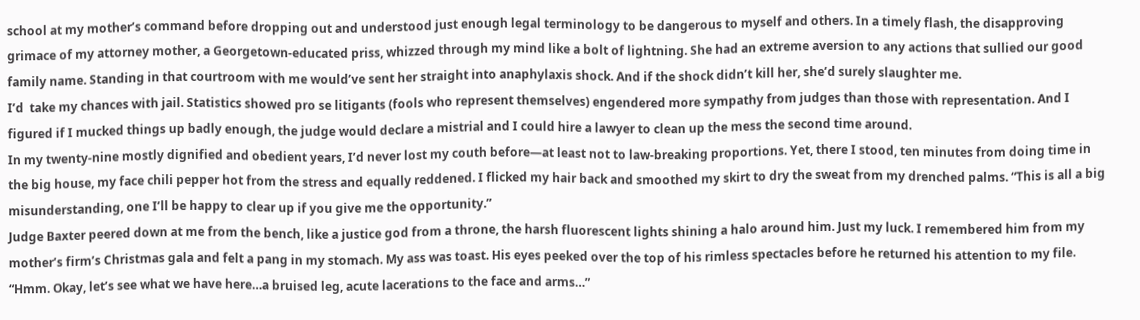school at my mother’s command before dropping out and understood just enough legal terminology to be dangerous to myself and others. In a timely flash, the disapproving grimace of my attorney mother, a Georgetown-educated priss, whizzed through my mind like a bolt of lightning. She had an extreme aversion to any actions that sullied our good family name. Standing in that courtroom with me would’ve sent her straight into anaphylaxis shock. And if the shock didn’t kill her, she’d surely slaughter me.
I’d  take my chances with jail. Statistics showed pro se litigants (fools who represent themselves) engendered more sympathy from judges than those with representation. And I figured if I mucked things up badly enough, the judge would declare a mistrial and I could hire a lawyer to clean up the mess the second time around.
In my twenty-nine mostly dignified and obedient years, I’d never lost my couth before—at least not to law-breaking proportions. Yet, there I stood, ten minutes from doing time in the big house, my face chili pepper hot from the stress and equally reddened. I flicked my hair back and smoothed my skirt to dry the sweat from my drenched palms. “This is all a big misunderstanding, one I’ll be happy to clear up if you give me the opportunity.”
Judge Baxter peered down at me from the bench, like a justice god from a throne, the harsh fluorescent lights shining a halo around him. Just my luck. I remembered him from my mother’s firm’s Christmas gala and felt a pang in my stomach. My ass was toast. His eyes peeked over the top of his rimless spectacles before he returned his attention to my file. “Hmm. Okay, let’s see what we have here…a bruised leg, acute lacerations to the face and arms…”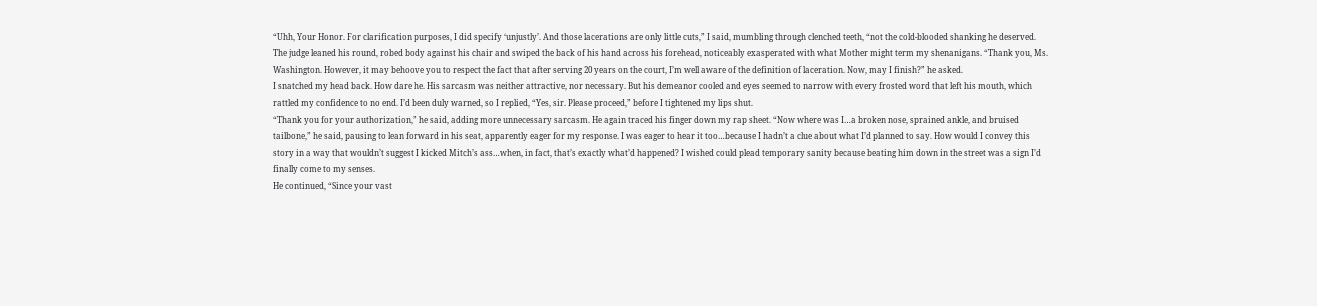“Uhh, Your Honor. For clarification purposes, I did specify ‘unjustly’. And those lacerations are only little cuts,” I said, mumbling through clenched teeth, “not the cold-blooded shanking he deserved.
The judge leaned his round, robed body against his chair and swiped the back of his hand across his forehead, noticeably exasperated with what Mother might term my shenanigans. “Thank you, Ms. Washington. However, it may behoove you to respect the fact that after serving 20 years on the court, I’m well aware of the definition of laceration. Now, may I finish?” he asked.
I snatched my head back. How dare he. His sarcasm was neither attractive, nor necessary. But his demeanor cooled and eyes seemed to narrow with every frosted word that left his mouth, which rattled my confidence to no end. I’d been duly warned, so I replied, “Yes, sir. Please proceed,” before I tightened my lips shut.
“Thank you for your authorization,” he said, adding more unnecessary sarcasm. He again traced his finger down my rap sheet. “Now where was I…a broken nose, sprained ankle, and bruised tailbone,” he said, pausing to lean forward in his seat, apparently eager for my response. I was eager to hear it too…because I hadn’t a clue about what I’d planned to say. How would I convey this story in a way that wouldn’t suggest I kicked Mitch’s ass…when, in fact, that’s exactly what’d happened? I wished could plead temporary sanity because beating him down in the street was a sign I’d finally come to my senses.
He continued, “Since your vast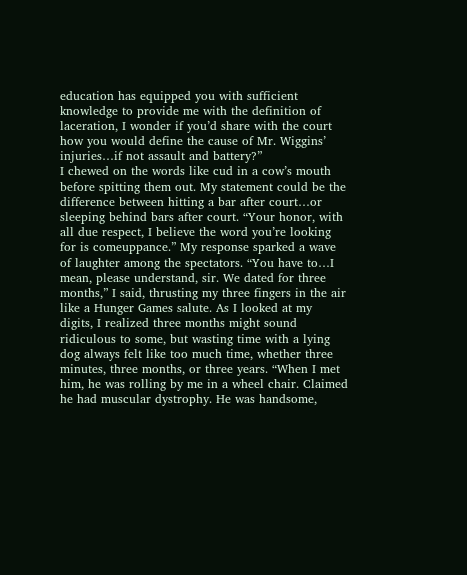education has equipped you with sufficient knowledge to provide me with the definition of laceration, I wonder if you’d share with the court how you would define the cause of Mr. Wiggins’ injuries…if not assault and battery?”
I chewed on the words like cud in a cow’s mouth before spitting them out. My statement could be the difference between hitting a bar after court…or sleeping behind bars after court. “Your honor, with all due respect, I believe the word you’re looking for is comeuppance.” My response sparked a wave of laughter among the spectators. “You have to…I mean, please understand, sir. We dated for three months,” I said, thrusting my three fingers in the air like a Hunger Games salute. As I looked at my digits, I realized three months might sound ridiculous to some, but wasting time with a lying dog always felt like too much time, whether three minutes, three months, or three years. “When I met him, he was rolling by me in a wheel chair. Claimed he had muscular dystrophy. He was handsome,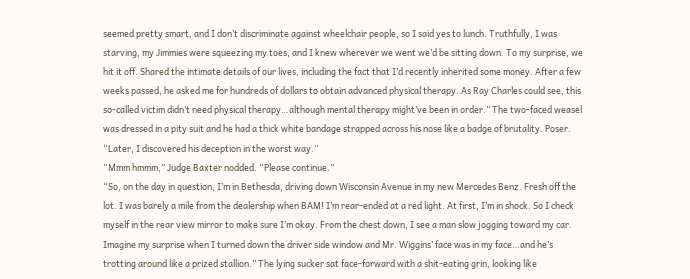seemed pretty smart, and I don’t discriminate against wheelchair people, so I said yes to lunch. Truthfully, I was starving, my Jimmies were squeezing my toes, and I knew wherever we went we’d be sitting down. To my surprise, we hit it off. Shared the intimate details of our lives, including the fact that I’d recently inherited some money. After a few weeks passed, he asked me for hundreds of dollars to obtain advanced physical therapy. As Ray Charles could see, this so-called victim didn’t need physical therapy…although mental therapy might’ve been in order.” The two-faced weasel was dressed in a pity suit and he had a thick white bandage strapped across his nose like a badge of brutality. Poser. “Later, I discovered his deception in the worst way.”
“Mmm hmmm,” Judge Baxter nodded. “Please continue.”
“So, on the day in question, I’m in Bethesda, driving down Wisconsin Avenue in my new Mercedes Benz. Fresh off the lot. I was barely a mile from the dealership when BAM! I’m rear-ended at a red light. At first, I’m in shock. So I check myself in the rear view mirror to make sure I’m okay. From the chest down, I see a man slow jogging toward my car. Imagine my surprise when I turned down the driver side window and Mr. Wiggins’ face was in my face…and he’s trotting around like a prized stallion.” The lying sucker sat face-forward with a shit-eating grin, looking like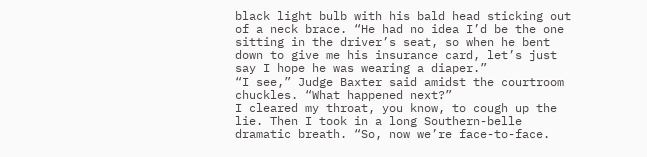black light bulb with his bald head sticking out of a neck brace. “He had no idea I’d be the one sitting in the driver’s seat, so when he bent down to give me his insurance card, let’s just say I hope he was wearing a diaper.”
“I see,” Judge Baxter said amidst the courtroom chuckles. “What happened next?”
I cleared my throat, you know, to cough up the lie. Then I took in a long Southern-belle dramatic breath. “So, now we’re face-to-face.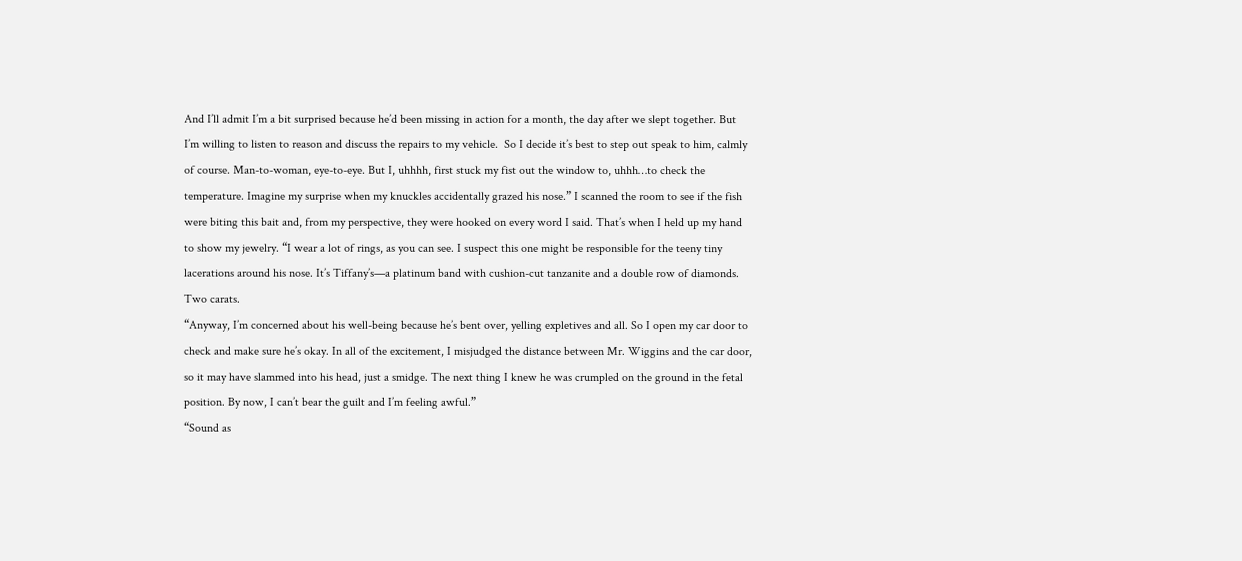And I’ll admit I’m a bit surprised because he’d been missing in action for a month, the day after we slept together. But I’m willing to listen to reason and discuss the repairs to my vehicle.  So I decide it’s best to step out speak to him, calmly of course. Man-to-woman, eye-to-eye. But I, uhhhh, first stuck my fist out the window to, uhhh…to check the temperature. Imagine my surprise when my knuckles accidentally grazed his nose.” I scanned the room to see if the fish were biting this bait and, from my perspective, they were hooked on every word I said. That’s when I held up my hand to show my jewelry. “I wear a lot of rings, as you can see. I suspect this one might be responsible for the teeny tiny lacerations around his nose. It’s Tiffany’s—a platinum band with cushion-cut tanzanite and a double row of diamonds. Two carats.
“Anyway, I’m concerned about his well-being because he’s bent over, yelling expletives and all. So I open my car door to check and make sure he’s okay. In all of the excitement, I misjudged the distance between Mr. Wiggins and the car door, so it may have slammed into his head, just a smidge. The next thing I knew he was crumpled on the ground in the fetal position. By now, I can’t bear the guilt and I’m feeling awful.”
“Sound as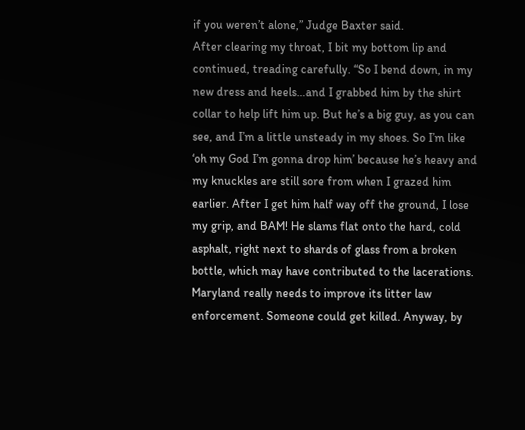if you weren’t alone,” Judge Baxter said.
After clearing my throat, I bit my bottom lip and continued, treading carefully. “So I bend down, in my new dress and heels…and I grabbed him by the shirt collar to help lift him up. But he’s a big guy, as you can see, and I’m a little unsteady in my shoes. So I’m like ‘oh my God I’m gonna drop him’ because he’s heavy and my knuckles are still sore from when I grazed him earlier. After I get him half way off the ground, I lose my grip, and BAM! He slams flat onto the hard, cold asphalt, right next to shards of glass from a broken bottle, which may have contributed to the lacerations. Maryland really needs to improve its litter law enforcement. Someone could get killed. Anyway, by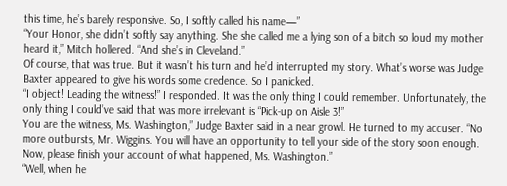this time, he’s barely responsive. So, I softly called his name—”
“Your Honor, she didn’t softly say anything. She she called me a lying son of a bitch so loud my mother heard it,” Mitch hollered. “And she’s in Cleveland.”
Of course, that was true. But it wasn’t his turn and he’d interrupted my story. What’s worse was Judge Baxter appeared to give his words some credence. So I panicked.
“I object! Leading the witness!” I responded. It was the only thing I could remember. Unfortunately, the only thing I could’ve said that was more irrelevant is “Pick-up on Aisle 3!”
You are the witness, Ms. Washington,” Judge Baxter said in a near growl. He turned to my accuser. “No more outbursts, Mr. Wiggins. You will have an opportunity to tell your side of the story soon enough. Now, please finish your account of what happened, Ms. Washington.”
“Well, when he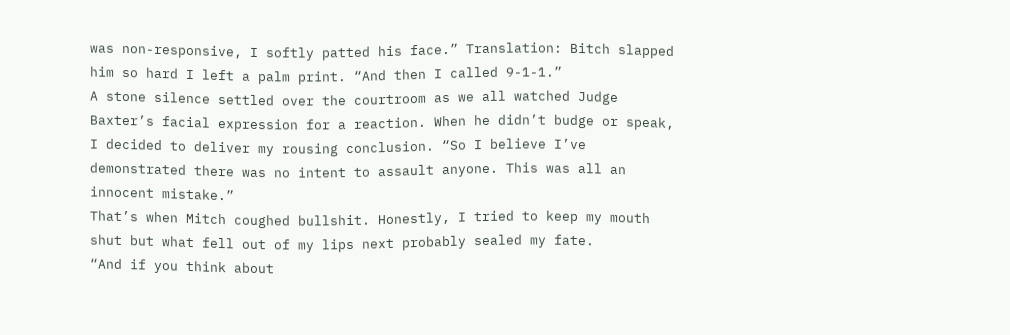was non-responsive, I softly patted his face.” Translation: Bitch slapped him so hard I left a palm print. “And then I called 9-1-1.”
A stone silence settled over the courtroom as we all watched Judge Baxter’s facial expression for a reaction. When he didn’t budge or speak, I decided to deliver my rousing conclusion. “So I believe I’ve demonstrated there was no intent to assault anyone. This was all an innocent mistake.”
That’s when Mitch coughed bullshit. Honestly, I tried to keep my mouth shut but what fell out of my lips next probably sealed my fate.
“And if you think about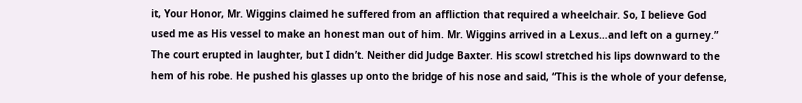it, Your Honor, Mr. Wiggins claimed he suffered from an affliction that required a wheelchair. So, I believe God used me as His vessel to make an honest man out of him. Mr. Wiggins arrived in a Lexus…and left on a gurney.”
The court erupted in laughter, but I didn’t. Neither did Judge Baxter. His scowl stretched his lips downward to the hem of his robe. He pushed his glasses up onto the bridge of his nose and said, “This is the whole of your defense,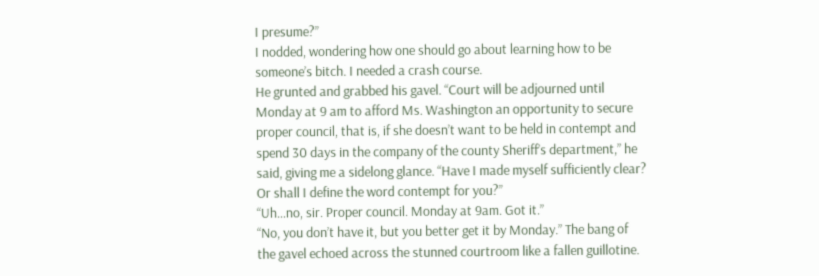I presume?”
I nodded, wondering how one should go about learning how to be someone’s bitch. I needed a crash course.
He grunted and grabbed his gavel. “Court will be adjourned until Monday at 9 am to afford Ms. Washington an opportunity to secure proper council, that is, if she doesn’t want to be held in contempt and spend 30 days in the company of the county Sheriff’s department,” he said, giving me a sidelong glance. “Have I made myself sufficiently clear? Or shall I define the word contempt for you?”
“Uh…no, sir. Proper council. Monday at 9am. Got it.”
“No, you don’t have it, but you better get it by Monday.” The bang of the gavel echoed across the stunned courtroom like a fallen guillotine.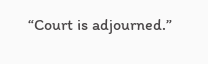“Court is adjourned.”